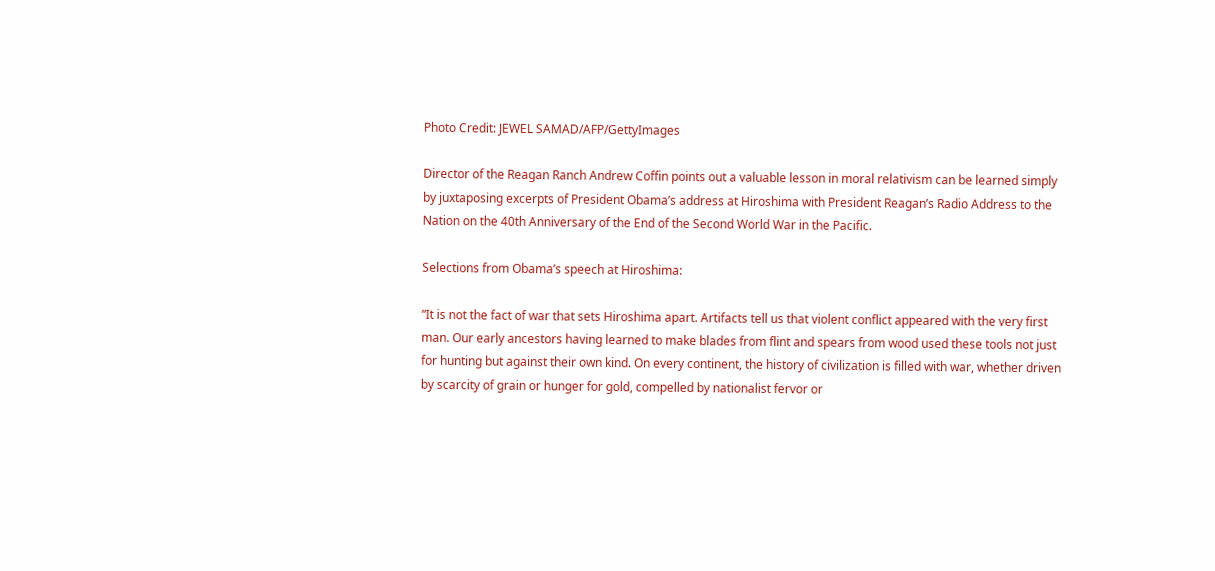Photo Credit: JEWEL SAMAD/AFP/GettyImages

Director of the Reagan Ranch Andrew Coffin points out a valuable lesson in moral relativism can be learned simply by juxtaposing excerpts of President Obama’s address at Hiroshima with President Reagan’s Radio Address to the Nation on the 40th Anniversary of the End of the Second World War in the Pacific.

Selections from Obama’s speech at Hiroshima:

“It is not the fact of war that sets Hiroshima apart. Artifacts tell us that violent conflict appeared with the very first man. Our early ancestors having learned to make blades from flint and spears from wood used these tools not just for hunting but against their own kind. On every continent, the history of civilization is filled with war, whether driven by scarcity of grain or hunger for gold, compelled by nationalist fervor or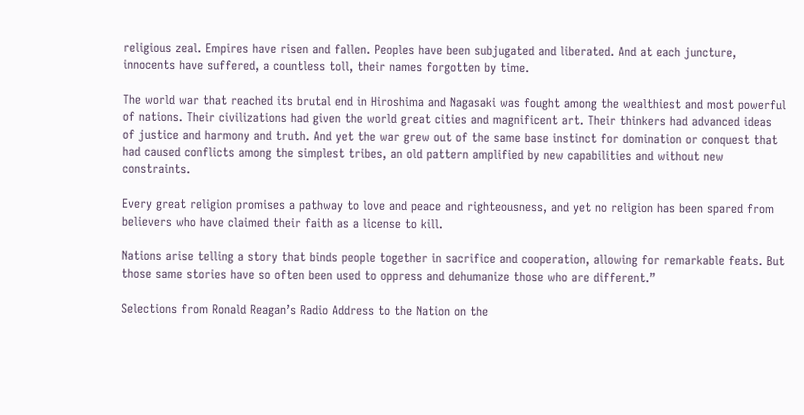religious zeal. Empires have risen and fallen. Peoples have been subjugated and liberated. And at each juncture, innocents have suffered, a countless toll, their names forgotten by time.

The world war that reached its brutal end in Hiroshima and Nagasaki was fought among the wealthiest and most powerful of nations. Their civilizations had given the world great cities and magnificent art. Their thinkers had advanced ideas of justice and harmony and truth. And yet the war grew out of the same base instinct for domination or conquest that had caused conflicts among the simplest tribes, an old pattern amplified by new capabilities and without new constraints.

Every great religion promises a pathway to love and peace and righteousness, and yet no religion has been spared from believers who have claimed their faith as a license to kill.

Nations arise telling a story that binds people together in sacrifice and cooperation, allowing for remarkable feats. But those same stories have so often been used to oppress and dehumanize those who are different.”

Selections from Ronald Reagan’s Radio Address to the Nation on the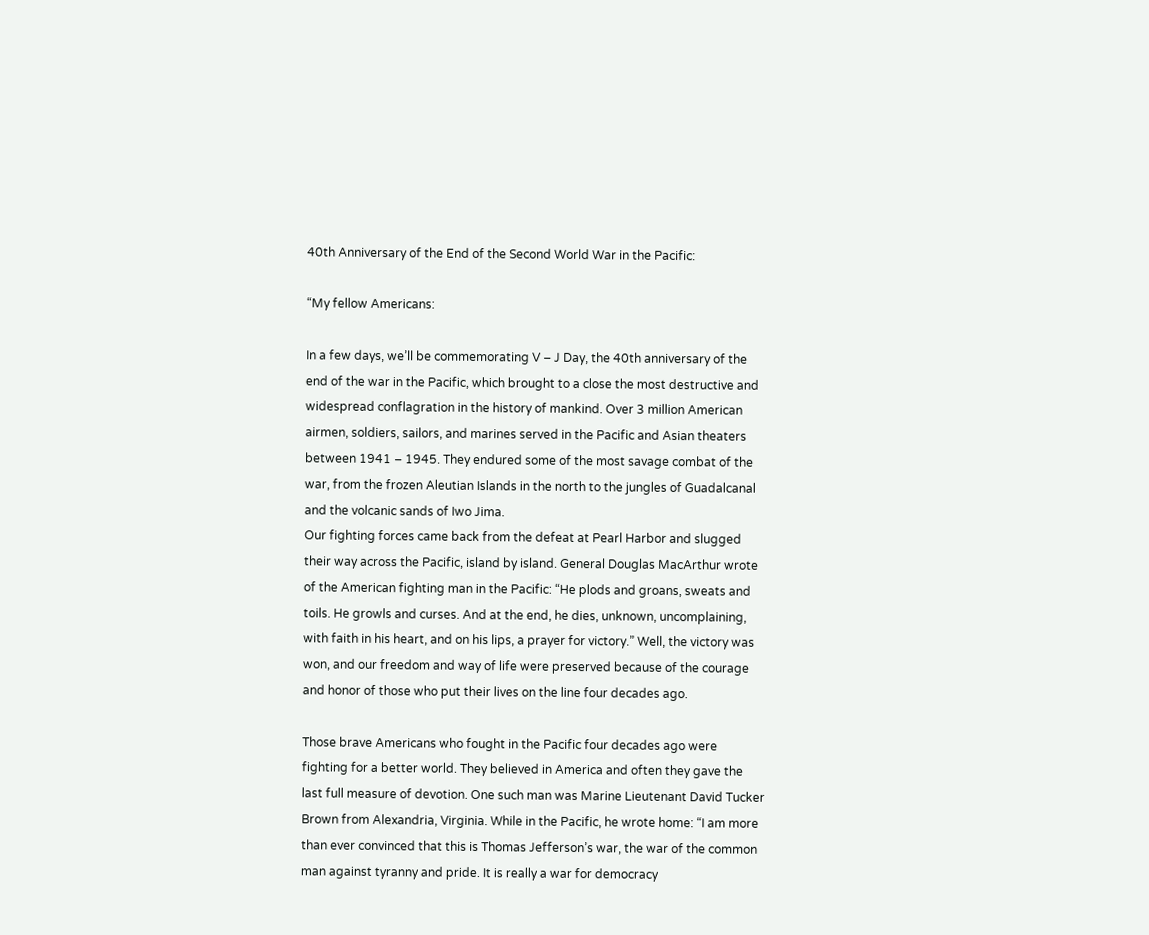40th Anniversary of the End of the Second World War in the Pacific:

“My fellow Americans:

In a few days, we’ll be commemorating V – J Day, the 40th anniversary of the end of the war in the Pacific, which brought to a close the most destructive and widespread conflagration in the history of mankind. Over 3 million American airmen, soldiers, sailors, and marines served in the Pacific and Asian theaters between 1941 – 1945. They endured some of the most savage combat of the war, from the frozen Aleutian Islands in the north to the jungles of Guadalcanal and the volcanic sands of Iwo Jima.
Our fighting forces came back from the defeat at Pearl Harbor and slugged their way across the Pacific, island by island. General Douglas MacArthur wrote of the American fighting man in the Pacific: “He plods and groans, sweats and toils. He growls and curses. And at the end, he dies, unknown, uncomplaining, with faith in his heart, and on his lips, a prayer for victory.” Well, the victory was won, and our freedom and way of life were preserved because of the courage and honor of those who put their lives on the line four decades ago.

Those brave Americans who fought in the Pacific four decades ago were fighting for a better world. They believed in America and often they gave the last full measure of devotion. One such man was Marine Lieutenant David Tucker Brown from Alexandria, Virginia. While in the Pacific, he wrote home: “I am more than ever convinced that this is Thomas Jefferson’s war, the war of the common man against tyranny and pride. It is really a war for democracy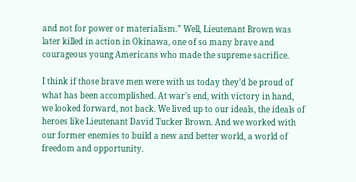and not for power or materialism.” Well, Lieutenant Brown was later killed in action in Okinawa, one of so many brave and courageous young Americans who made the supreme sacrifice.

I think if those brave men were with us today they’d be proud of what has been accomplished. At war’s end, with victory in hand, we looked forward, not back. We lived up to our ideals, the ideals of heroes like Lieutenant David Tucker Brown. And we worked with our former enemies to build a new and better world, a world of freedom and opportunity.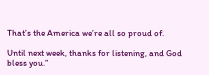That’s the America we’re all so proud of.

Until next week, thanks for listening, and God bless you.”